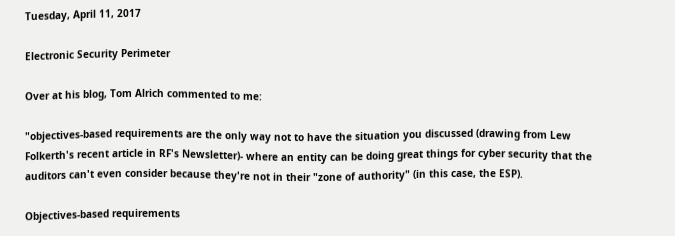Tuesday, April 11, 2017

Electronic Security Perimeter

Over at his blog, Tom Alrich commented to me:

"objectives-based requirements are the only way not to have the situation you discussed (drawing from Lew Folkerth's recent article in RF's Newsletter)- where an entity can be doing great things for cyber security that the auditors can't even consider because they're not in their "zone of authority" (in this case, the ESP).

Objectives-based requirements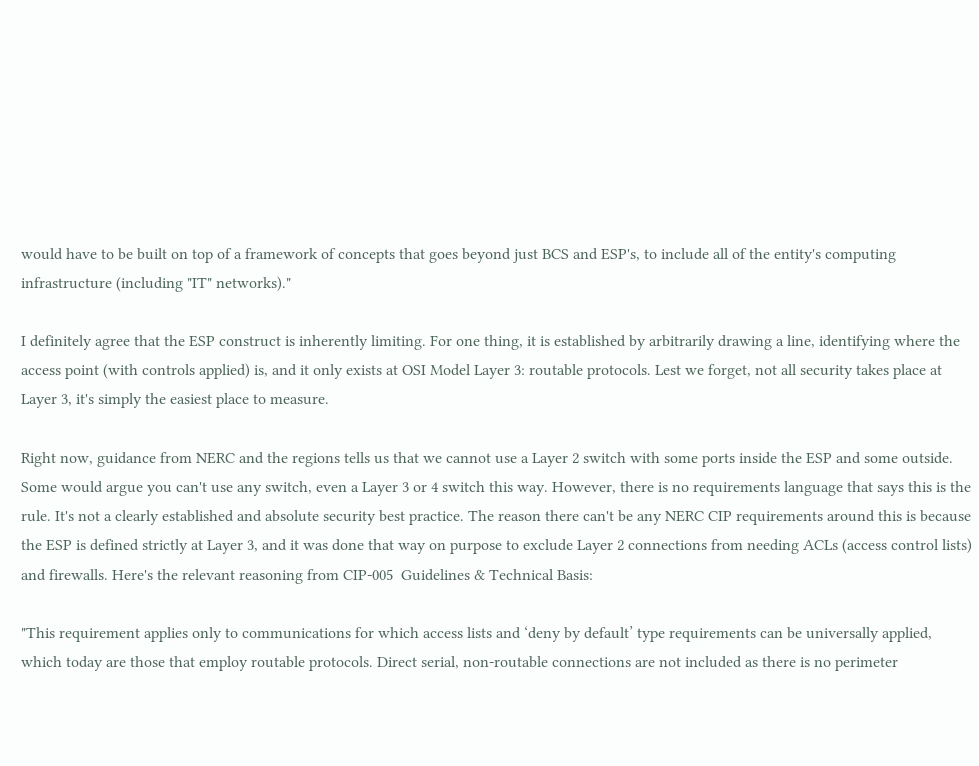would have to be built on top of a framework of concepts that goes beyond just BCS and ESP's, to include all of the entity's computing infrastructure (including "IT" networks)."

I definitely agree that the ESP construct is inherently limiting. For one thing, it is established by arbitrarily drawing a line, identifying where the access point (with controls applied) is, and it only exists at OSI Model Layer 3: routable protocols. Lest we forget, not all security takes place at Layer 3, it's simply the easiest place to measure.

Right now, guidance from NERC and the regions tells us that we cannot use a Layer 2 switch with some ports inside the ESP and some outside. Some would argue you can't use any switch, even a Layer 3 or 4 switch this way. However, there is no requirements language that says this is the rule. It's not a clearly established and absolute security best practice. The reason there can't be any NERC CIP requirements around this is because the ESP is defined strictly at Layer 3, and it was done that way on purpose to exclude Layer 2 connections from needing ACLs (access control lists) and firewalls. Here's the relevant reasoning from CIP-005  Guidelines & Technical Basis:

"This requirement applies only to communications for which access lists and ‘deny by default’ type requirements can be universally applied, which today are those that employ routable protocols. Direct serial, non-routable connections are not included as there is no perimeter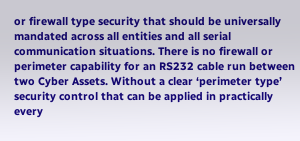or firewall type security that should be universally mandated across all entities and all serial communication situations. There is no firewall or perimeter capability for an RS232 cable run between two Cyber Assets. Without a clear ‘perimeter type’ security control that can be applied in practically every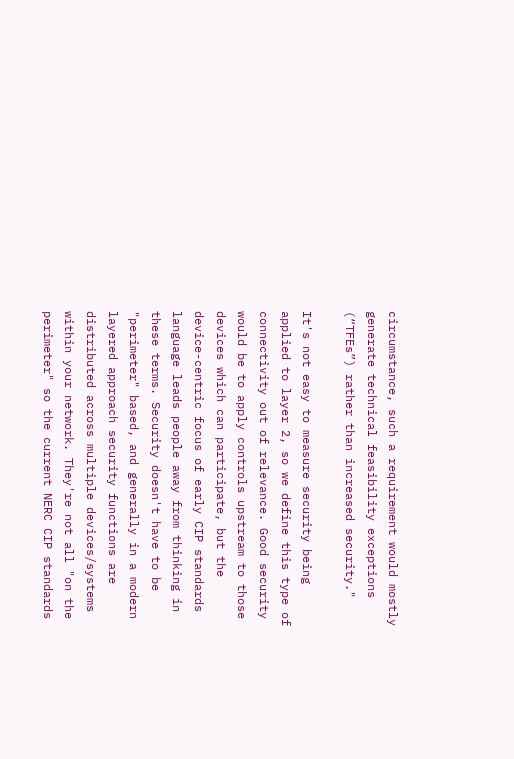circumstance, such a requirement would mostly generate technical feasibility exceptions (“TFEs”) rather than increased security."

It's not easy to measure security being applied to layer 2, so we define this type of connectivity out of relevance. Good security would be to apply controls upstream to those devices which can participate, but the device-centric focus of early CIP standards language leads people away from thinking in these terms. Security doesn't have to be "perimeter" based, and generally in a modern layered approach security functions are distributed across multiple devices/systems within your network. They're not all "on the perimeter" so the current NERC CIP standards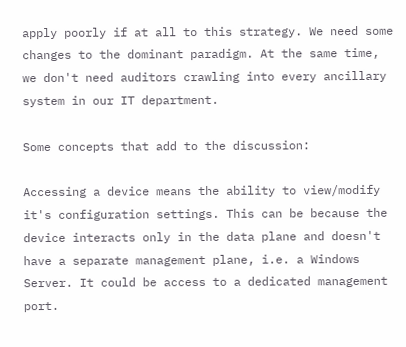apply poorly if at all to this strategy. We need some changes to the dominant paradigm. At the same time, we don't need auditors crawling into every ancillary system in our IT department.

Some concepts that add to the discussion:

Accessing a device means the ability to view/modify it's configuration settings. This can be because the device interacts only in the data plane and doesn't have a separate management plane, i.e. a Windows Server. It could be access to a dedicated management port.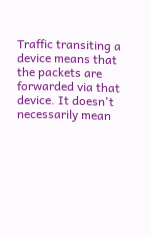Traffic transiting a device means that the packets are forwarded via that device. It doesn't necessarily mean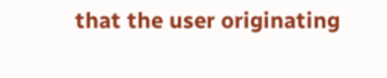that the user originating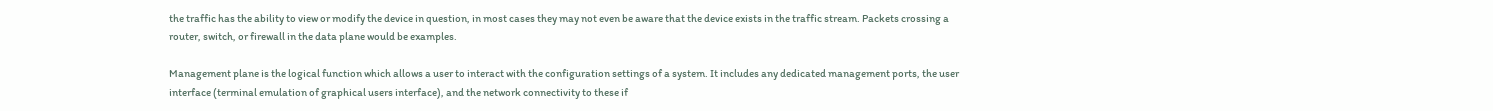the traffic has the ability to view or modify the device in question, in most cases they may not even be aware that the device exists in the traffic stream. Packets crossing a router, switch, or firewall in the data plane would be examples.

Management plane is the logical function which allows a user to interact with the configuration settings of a system. It includes any dedicated management ports, the user interface (terminal emulation of graphical users interface), and the network connectivity to these if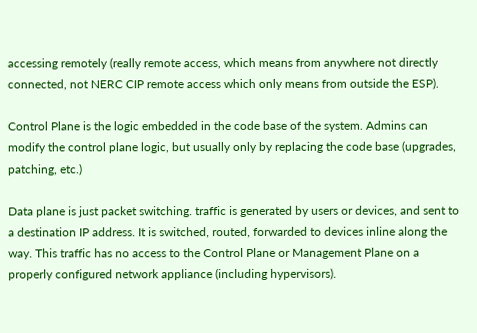accessing remotely (really remote access, which means from anywhere not directly connected, not NERC CIP remote access which only means from outside the ESP).

Control Plane is the logic embedded in the code base of the system. Admins can modify the control plane logic, but usually only by replacing the code base (upgrades, patching, etc.)

Data plane is just packet switching. traffic is generated by users or devices, and sent to a destination IP address. It is switched, routed, forwarded to devices inline along the way. This traffic has no access to the Control Plane or Management Plane on a properly configured network appliance (including hypervisors).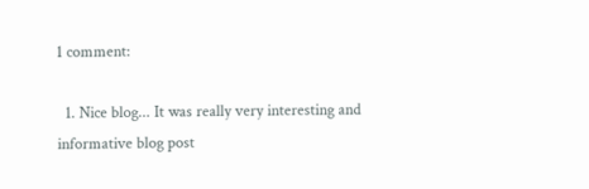1 comment:

  1. Nice blog... It was really very interesting and informative blog post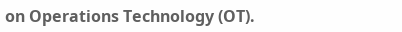on Operations Technology (OT).